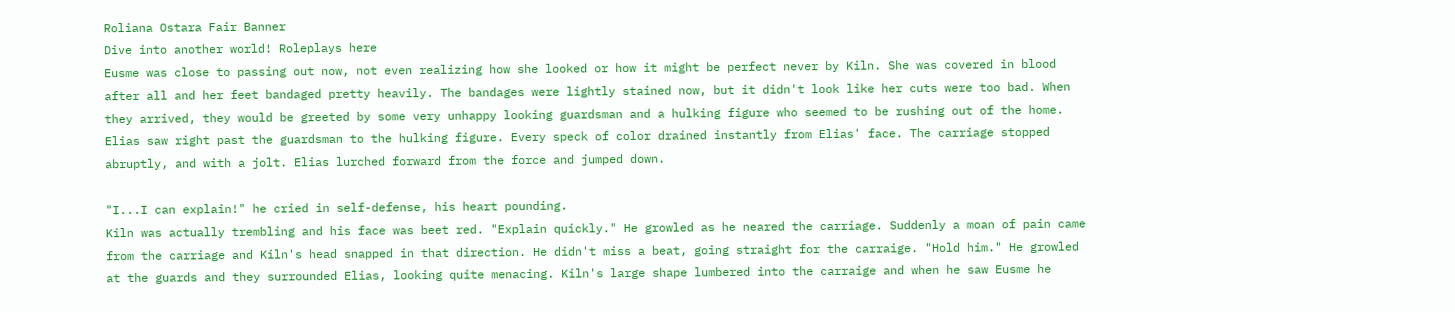Roliana Ostara Fair Banner
Dive into another world! Roleplays here
Eusme was close to passing out now, not even realizing how she looked or how it might be perfect never by Kiln. She was covered in blood after all and her feet bandaged pretty heavily. The bandages were lightly stained now, but it didn't look like her cuts were too bad. When they arrived, they would be greeted by some very unhappy looking guardsman and a hulking figure who seemed to be rushing out of the home.
Elias saw right past the guardsman to the hulking figure. Every speck of color drained instantly from Elias' face. The carriage stopped abruptly, and with a jolt. Elias lurched forward from the force and jumped down.

"I...I can explain!" he cried in self-defense, his heart pounding.
Kiln was actually trembling and his face was beet red. "Explain quickly." He growled as he neared the carriage. Suddenly a moan of pain came from the carriage and Kiln's head snapped in that direction. He didn't miss a beat, going straight for the carraige. "Hold him." He growled at the guards and they surrounded Elias, looking quite menacing. Kiln's large shape lumbered into the carraige and when he saw Eusme he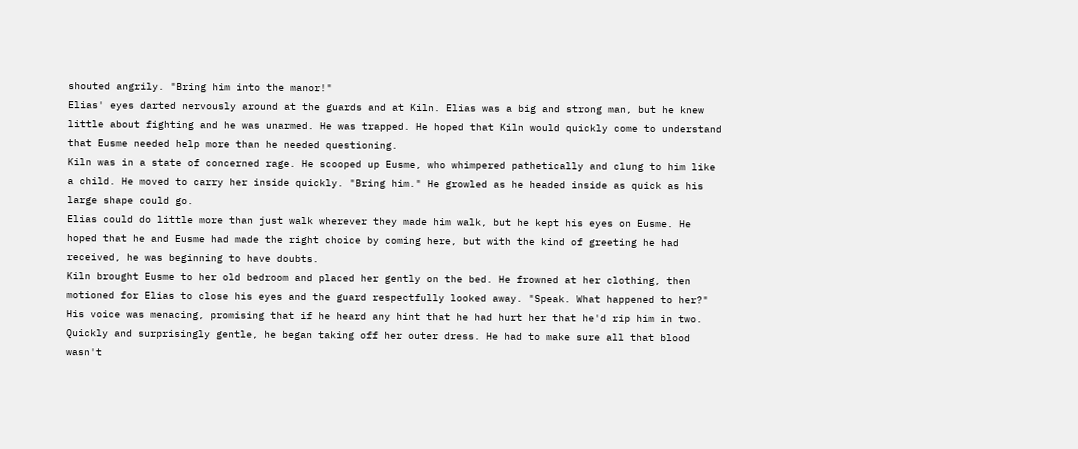shouted angrily. "Bring him into the manor!"
Elias' eyes darted nervously around at the guards and at Kiln. Elias was a big and strong man, but he knew little about fighting and he was unarmed. He was trapped. He hoped that Kiln would quickly come to understand that Eusme needed help more than he needed questioning.
Kiln was in a state of concerned rage. He scooped up Eusme, who whimpered pathetically and clung to him like a child. He moved to carry her inside quickly. "Bring him." He growled as he headed inside as quick as his large shape could go.
Elias could do little more than just walk wherever they made him walk, but he kept his eyes on Eusme. He hoped that he and Eusme had made the right choice by coming here, but with the kind of greeting he had received, he was beginning to have doubts.
Kiln brought Eusme to her old bedroom and placed her gently on the bed. He frowned at her clothing, then motioned for Elias to close his eyes and the guard respectfully looked away. "Speak. What happened to her?" His voice was menacing, promising that if he heard any hint that he had hurt her that he'd rip him in two. Quickly and surprisingly gentle, he began taking off her outer dress. He had to make sure all that blood wasn't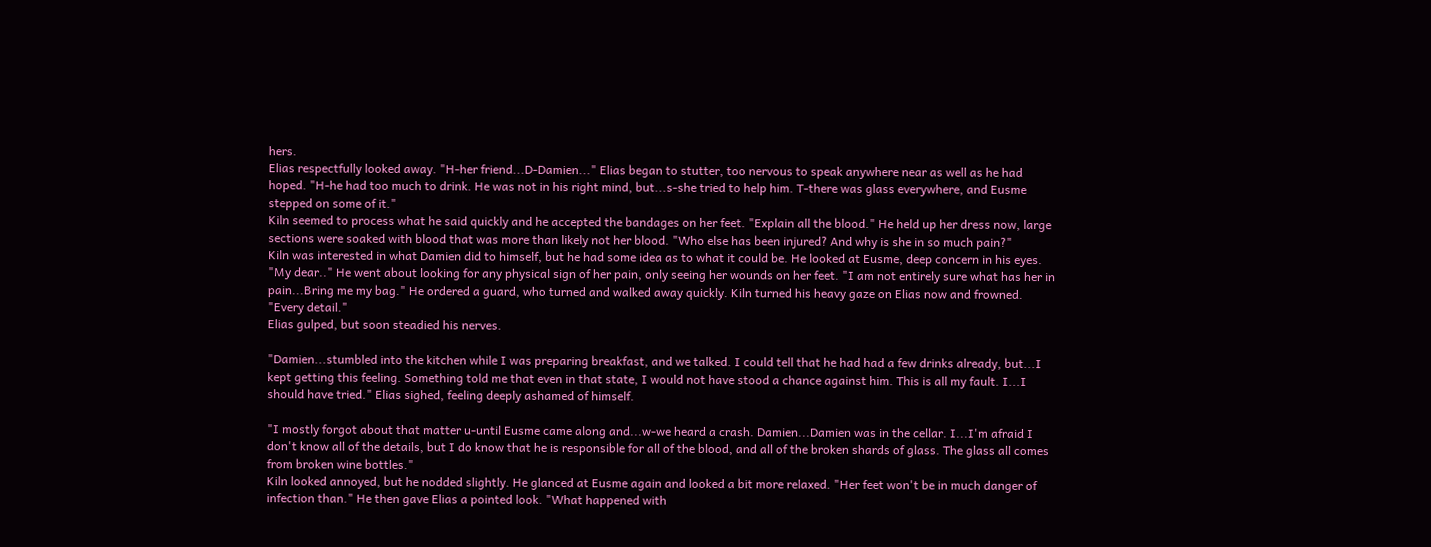hers.
Elias respectfully looked away. "H-her friend...D-Damien..." Elias began to stutter, too nervous to speak anywhere near as well as he had hoped. "H-he had too much to drink. He was not in his right mind, but...s-she tried to help him. T-there was glass everywhere, and Eusme stepped on some of it."
Kiln seemed to process what he said quickly and he accepted the bandages on her feet. "Explain all the blood." He held up her dress now, large sections were soaked with blood that was more than likely not her blood. "Who else has been injured? And why is she in so much pain?"
Kiln was interested in what Damien did to himself, but he had some idea as to what it could be. He looked at Eusme, deep concern in his eyes. "My dear.." He went about looking for any physical sign of her pain, only seeing her wounds on her feet. "I am not entirely sure what has her in pain...Bring me my bag." He ordered a guard, who turned and walked away quickly. Kiln turned his heavy gaze on Elias now and frowned. "Every detail."
Elias gulped, but soon steadied his nerves.

"Damien...stumbled into the kitchen while I was preparing breakfast, and we talked. I could tell that he had had a few drinks already, but...I kept getting this feeling. Something told me that even in that state, I would not have stood a chance against him. This is all my fault. I...I should have tried." Elias sighed, feeling deeply ashamed of himself.

"I mostly forgot about that matter u-until Eusme came along and...w-we heard a crash. Damien...Damien was in the cellar. I...I'm afraid I don't know all of the details, but I do know that he is responsible for all of the blood, and all of the broken shards of glass. The glass all comes from broken wine bottles."
Kiln looked annoyed, but he nodded slightly. He glanced at Eusme again and looked a bit more relaxed. "Her feet won't be in much danger of infection than." He then gave Elias a pointed look. "What happened with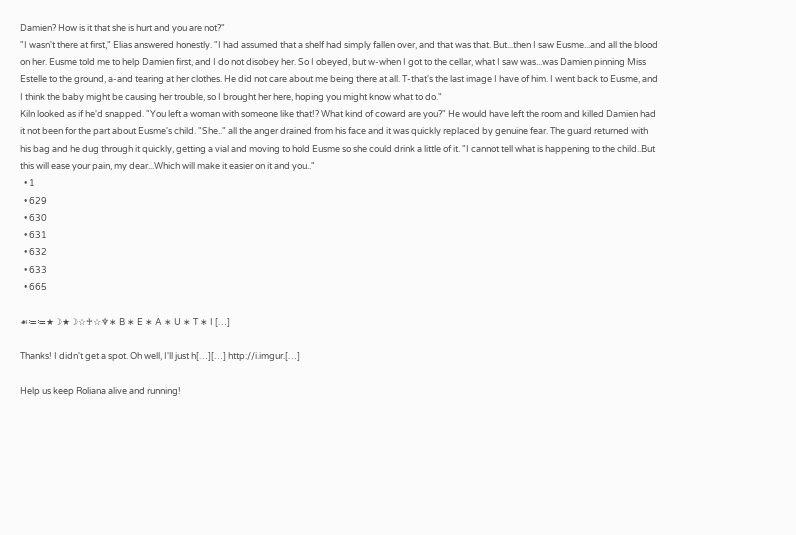Damien? How is it that she is hurt and you are not?"
"I wasn't there at first," Elias answered honestly. "I had assumed that a shelf had simply fallen over, and that was that. But...then I saw Eusme...and all the blood on her. Eusme told me to help Damien first, and I do not disobey her. So I obeyed, but w-when I got to the cellar, what I saw was...was Damien pinning Miss Estelle to the ground, a-and tearing at her clothes. He did not care about me being there at all. T-that's the last image I have of him. I went back to Eusme, and I think the baby might be causing her trouble, so I brought her here, hoping you might know what to do."
Kiln looked as if he'd snapped. "You left a woman with someone like that!? What kind of coward are you?" He would have left the room and killed Damien had it not been for the part about Eusme's child. "She.." all the anger drained from his face and it was quickly replaced by genuine fear. The guard returned with his bag and he dug through it quickly, getting a vial and moving to hold Eusme so she could drink a little of it. "I cannot tell what is happening to the child..But this will ease your pain, my dear...Which will make it easier on it and you.."
  • 1
  • 629
  • 630
  • 631
  • 632
  • 633
  • 665

☙≔≔★☽★☽☆♰☆♆∗ B ∗ E ∗ A ∗ U ∗ T ∗ I […]

Thanks! I didn't get a spot. Oh well, I'll just h[…][…] http://i.imgur.[…]

Help us keep Roliana alive and running!